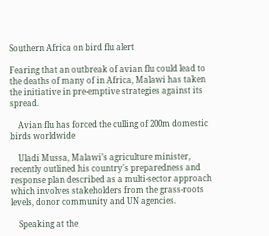Southern Africa on bird flu alert

Fearing that an outbreak of avian flu could lead to the deaths of many of in Africa, Malawi has taken the initiative in pre-emptive strategies against its spread.

    Avian flu has forced the culling of 200m domestic birds worldwide

    Uladi Mussa, Malawi’s agriculture minister, recently outlined his country's preparedness and response plan described as a multi-sector approach which involves stakeholders from the grass-roots levels, donor community and UN agencies.

    Speaking at the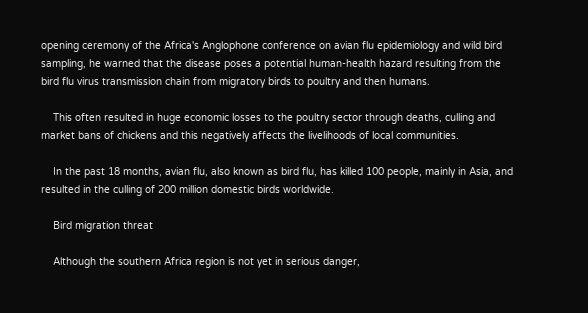opening ceremony of the Africa's Anglophone conference on avian flu epidemiology and wild bird sampling, he warned that the disease poses a potential human-health hazard resulting from the bird flu virus transmission chain from migratory birds to poultry and then humans.

    This often resulted in huge economic losses to the poultry sector through deaths, culling and market bans of chickens and this negatively affects the livelihoods of local communities.

    In the past 18 months, avian flu, also known as bird flu, has killed 100 people, mainly in Asia, and resulted in the culling of 200 million domestic birds worldwide.

    Bird migration threat

    Although the southern Africa region is not yet in serious danger,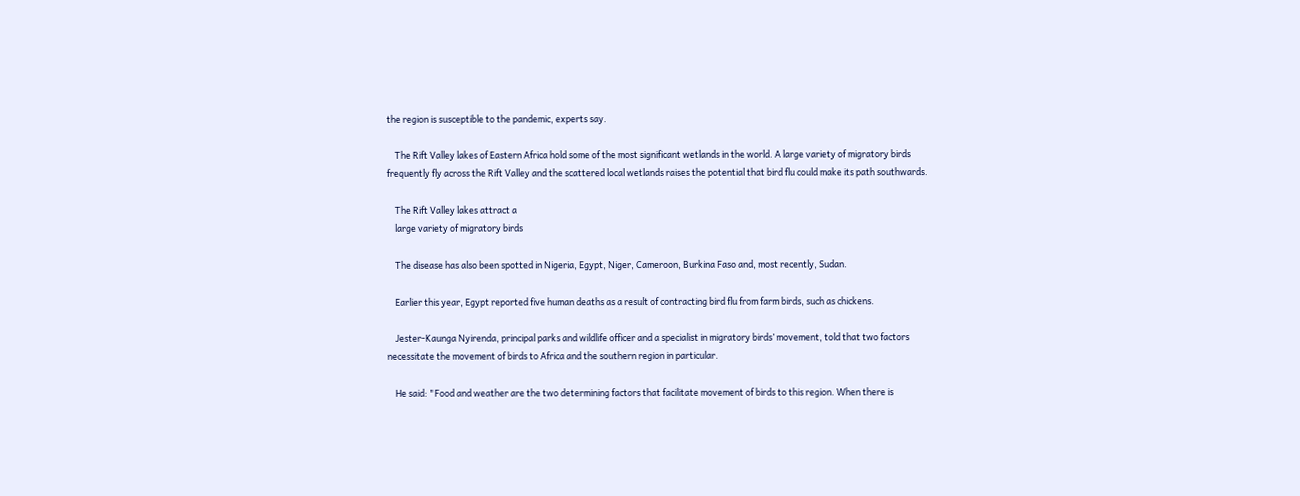the region is susceptible to the pandemic, experts say.

    The Rift Valley lakes of Eastern Africa hold some of the most significant wetlands in the world. A large variety of migratory birds frequently fly across the Rift Valley and the scattered local wetlands raises the potential that bird flu could make its path southwards.

    The Rift Valley lakes attract a
    large variety of migratory birds

    The disease has also been spotted in Nigeria, Egypt, Niger, Cameroon, Burkina Faso and, most recently, Sudan.

    Earlier this year, Egypt reported five human deaths as a result of contracting bird flu from farm birds, such as chickens.

    Jester-Kaunga Nyirenda, principal parks and wildlife officer and a specialist in migratory birds’ movement, told that two factors necessitate the movement of birds to Africa and the southern region in particular.

    He said: "Food and weather are the two determining factors that facilitate movement of birds to this region. When there is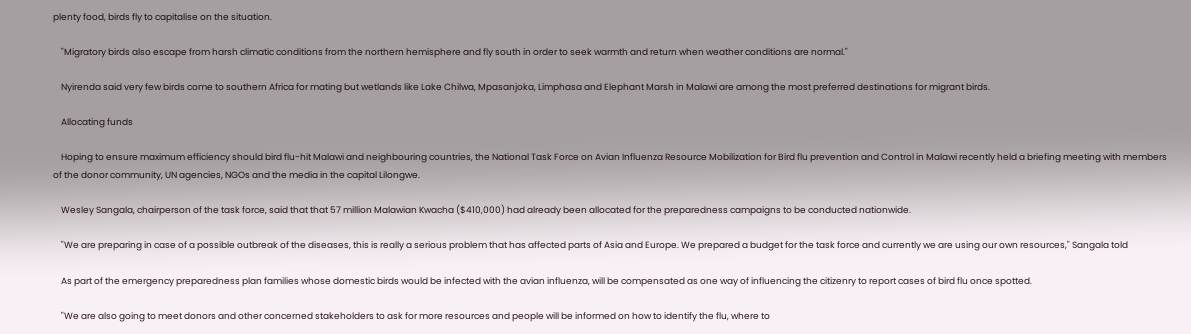plenty food, birds fly to capitalise on the situation.

    "Migratory birds also escape from harsh climatic conditions from the northern hemisphere and fly south in order to seek warmth and return when weather conditions are normal."

    Nyirenda said very few birds come to southern Africa for mating but wetlands like Lake Chilwa, Mpasanjoka, Limphasa and Elephant Marsh in Malawi are among the most preferred destinations for migrant birds.

    Allocating funds

    Hoping to ensure maximum efficiency should bird flu-hit Malawi and neighbouring countries, the National Task Force on Avian Influenza Resource Mobilization for Bird flu prevention and Control in Malawi recently held a briefing meeting with members of the donor community, UN agencies, NGOs and the media in the capital Lilongwe.

    Wesley Sangala, chairperson of the task force, said that that 57 million Malawian Kwacha ($410,000) had already been allocated for the preparedness campaigns to be conducted nationwide.

    "We are preparing in case of a possible outbreak of the diseases, this is really a serious problem that has affected parts of Asia and Europe. We prepared a budget for the task force and currently we are using our own resources," Sangala told

    As part of the emergency preparedness plan families whose domestic birds would be infected with the avian influenza, will be compensated as one way of influencing the citizenry to report cases of bird flu once spotted.

    "We are also going to meet donors and other concerned stakeholders to ask for more resources and people will be informed on how to identify the flu, where to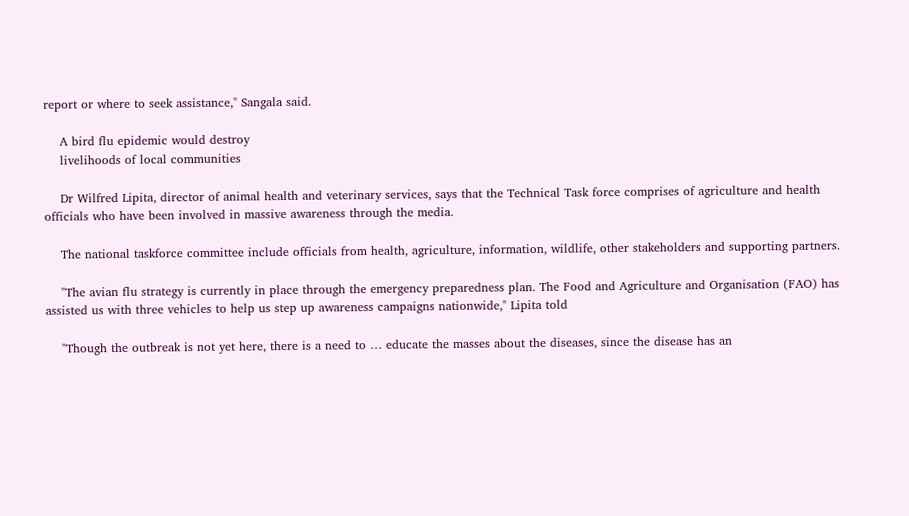report or where to seek assistance," Sangala said.

    A bird flu epidemic would destroy
    livelihoods of local communities

    Dr Wilfred Lipita, director of animal health and veterinary services, says that the Technical Task force comprises of agriculture and health officials who have been involved in massive awareness through the media.

    The national taskforce committee include officials from health, agriculture, information, wildlife, other stakeholders and supporting partners.

    "The avian flu strategy is currently in place through the emergency preparedness plan. The Food and Agriculture and Organisation (FAO) has assisted us with three vehicles to help us step up awareness campaigns nationwide," Lipita told

    "Though the outbreak is not yet here, there is a need to … educate the masses about the diseases, since the disease has an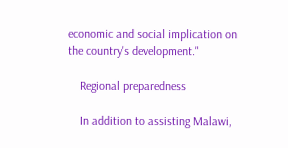economic and social implication on the country's development."

    Regional preparedness

    In addition to assisting Malawi,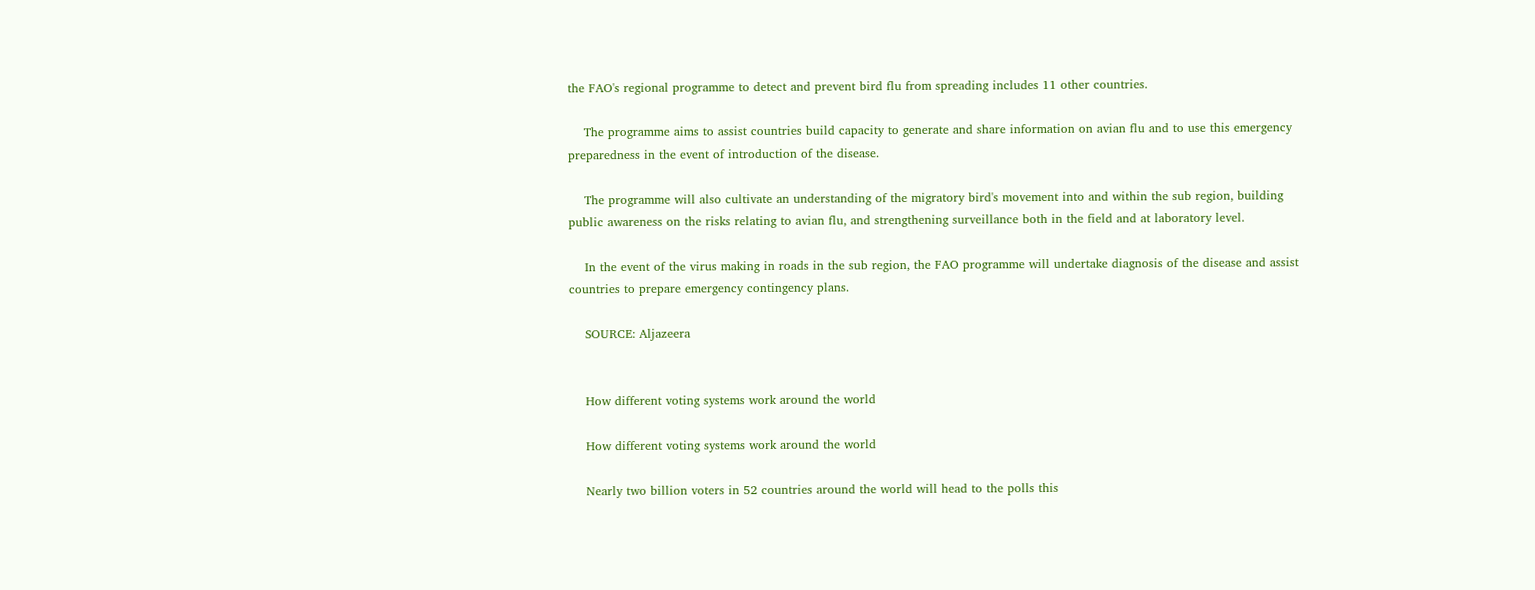the FAO's regional programme to detect and prevent bird flu from spreading includes 11 other countries.

    The programme aims to assist countries build capacity to generate and share information on avian flu and to use this emergency preparedness in the event of introduction of the disease.

    The programme will also cultivate an understanding of the migratory bird's movement into and within the sub region, building public awareness on the risks relating to avian flu, and strengthening surveillance both in the field and at laboratory level.

    In the event of the virus making in roads in the sub region, the FAO programme will undertake diagnosis of the disease and assist countries to prepare emergency contingency plans.

    SOURCE: Aljazeera


    How different voting systems work around the world

    How different voting systems work around the world

    Nearly two billion voters in 52 countries around the world will head to the polls this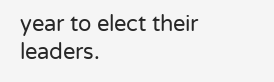year to elect their leaders.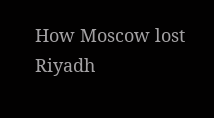How Moscow lost Riyadh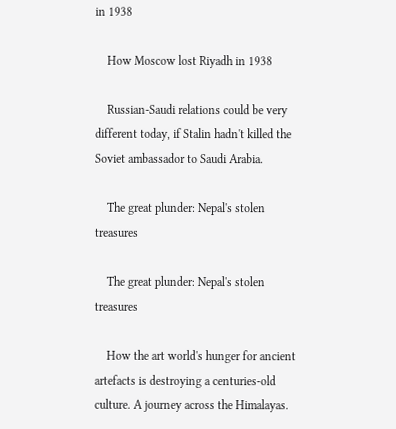in 1938

    How Moscow lost Riyadh in 1938

    Russian-Saudi relations could be very different today, if Stalin hadn't killed the Soviet ambassador to Saudi Arabia.

    The great plunder: Nepal's stolen treasures

    The great plunder: Nepal's stolen treasures

    How the art world's hunger for ancient artefacts is destroying a centuries-old culture. A journey across the Himalayas.